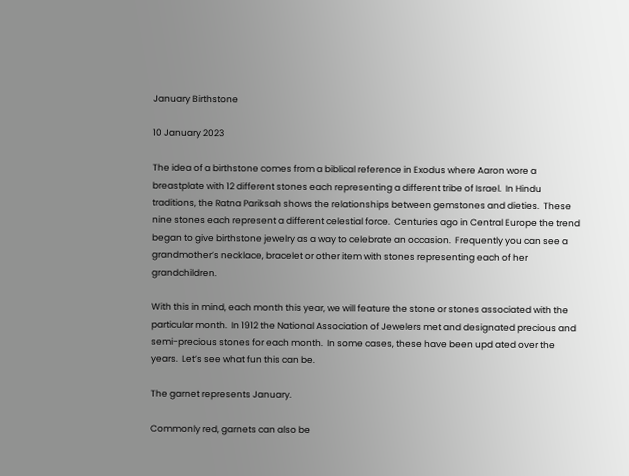January Birthstone

10 January 2023

The idea of a birthstone comes from a biblical reference in Exodus where Aaron wore a breastplate with 12 different stones each representing a different tribe of Israel.  In Hindu traditions, the Ratna Pariksah shows the relationships between gemstones and dieties.  These nine stones each represent a different celestial force.  Centuries ago in Central Europe the trend began to give birthstone jewelry as a way to celebrate an occasion.  Frequently you can see a grandmother’s necklace, bracelet or other item with stones representing each of her grandchildren.

With this in mind, each month this year, we will feature the stone or stones associated with the particular month.  In 1912 the National Association of Jewelers met and designated precious and semi-precious stones for each month.  In some cases, these have been upd ated over the years.  Let’s see what fun this can be.

The garnet represents January.

Commonly red, garnets can also be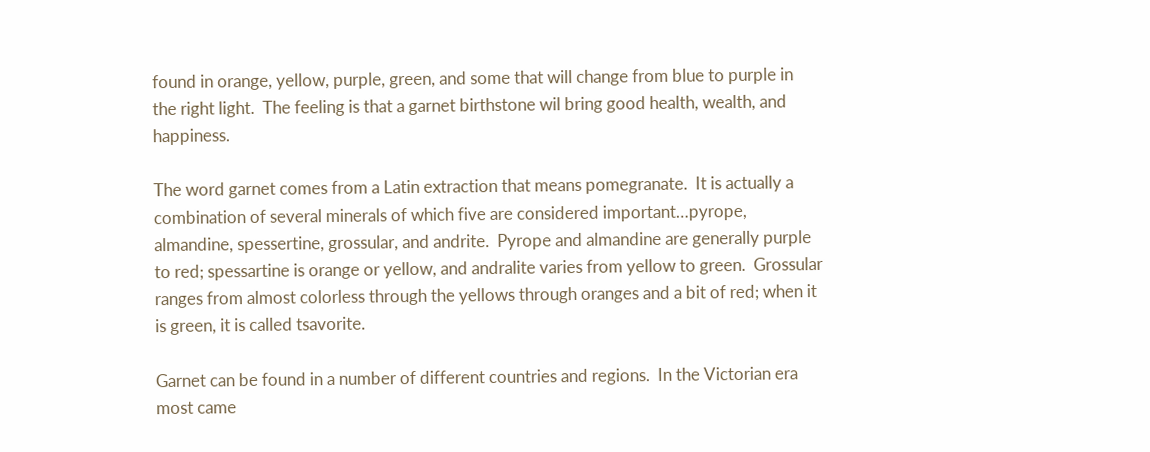found in orange, yellow, purple, green, and some that will change from blue to purple in the right light.  The feeling is that a garnet birthstone wil bring good health, wealth, and happiness.

The word garnet comes from a Latin extraction that means pomegranate.  It is actually a combination of several minerals of which five are considered important…pyrope, almandine, spessertine, grossular, and andrite.  Pyrope and almandine are generally purple to red; spessartine is orange or yellow, and andralite varies from yellow to green.  Grossular ranges from almost colorless through the yellows through oranges and a bit of red; when it is green, it is called tsavorite.

Garnet can be found in a number of different countries and regions.  In the Victorian era most came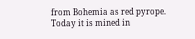from Bohemia as red pyrope.  Today it is mined in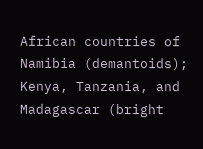African countries of Namibia (demantoids); Kenya, Tanzania, and Madagascar (bright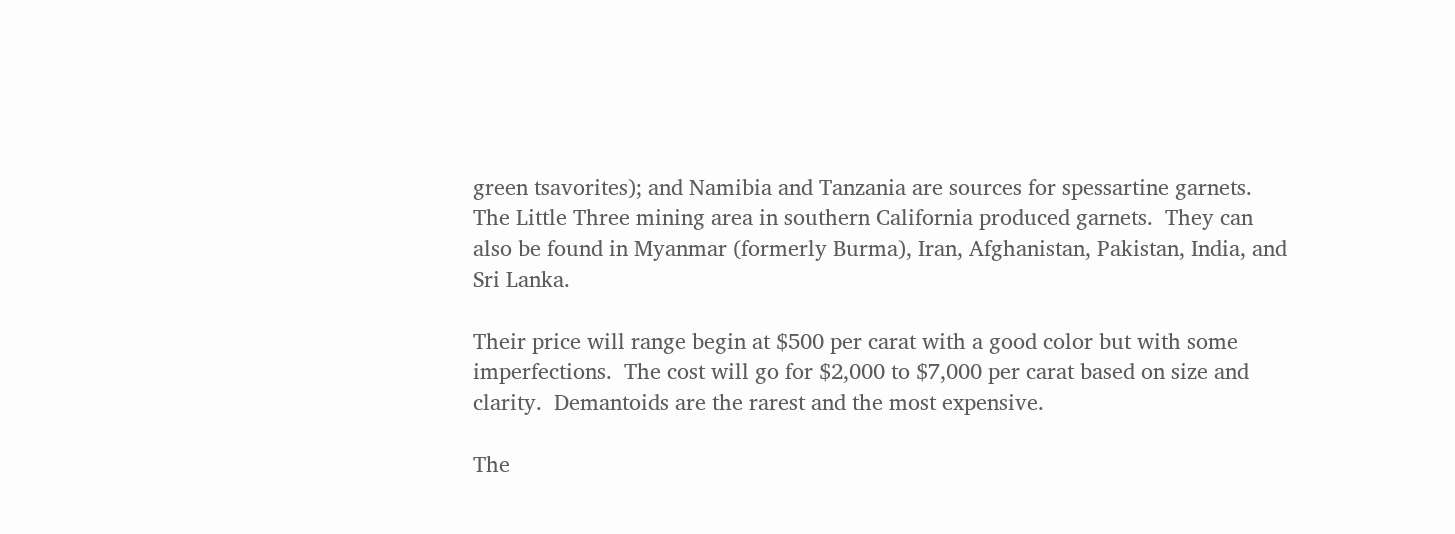green tsavorites); and Namibia and Tanzania are sources for spessartine garnets.  The Little Three mining area in southern California produced garnets.  They can also be found in Myanmar (formerly Burma), Iran, Afghanistan, Pakistan, India, and Sri Lanka.

Their price will range begin at $500 per carat with a good color but with some imperfections.  The cost will go for $2,000 to $7,000 per carat based on size and clarity.  Demantoids are the rarest and the most expensive.

The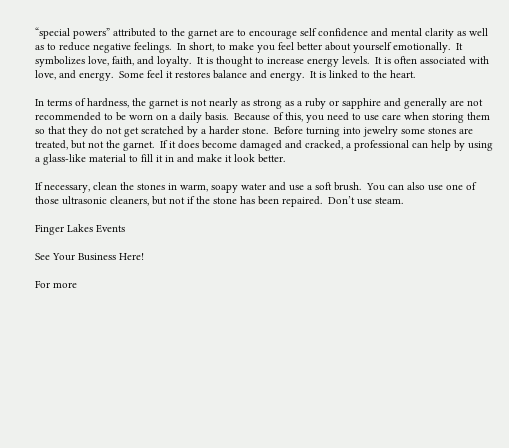“special powers” attributed to the garnet are to encourage self confidence and mental clarity as well as to reduce negative feelings.  In short, to make you feel better about yourself emotionally.  It symbolizes love, faith, and loyalty.  It is thought to increase energy levels.  It is often associated with love, and energy.  Some feel it restores balance and energy.  It is linked to the heart.

In terms of hardness, the garnet is not nearly as strong as a ruby or sapphire and generally are not recommended to be worn on a daily basis.  Because of this, you need to use care when storing them so that they do not get scratched by a harder stone.  Before turning into jewelry some stones are treated, but not the garnet.  If it does become damaged and cracked, a professional can help by using a glass-like material to fill it in and make it look better.

If necessary, clean the stones in warm, soapy water and use a soft brush.  You can also use one of those ultrasonic cleaners, but not if the stone has been repaired.  Don’t use steam.

Finger Lakes Events

See Your Business Here!

For more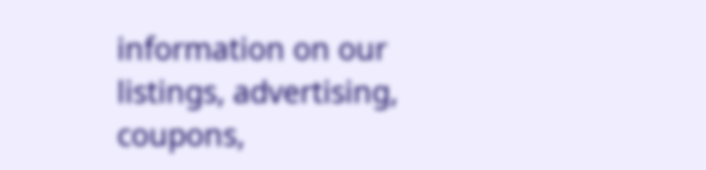information on our listings, advertising, coupons,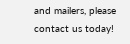and mailers, please contact us today!